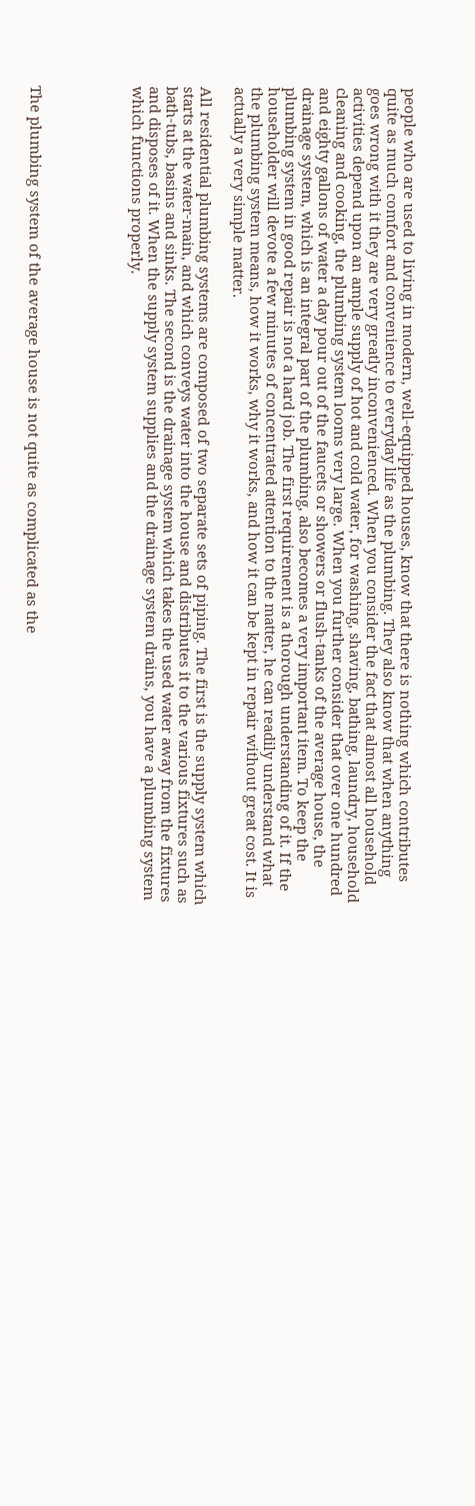people who are used to living in modern, well-equipped houses, know that there is nothing which contributes quite as much comfort and convenience to everyday life as the plumbing. They also know that when anything goes wrong with it they are very greatly inconvenienced. When you consider the fact that almost all household activities depend upon an ample supply of hot and cold water, for washing, shaving, bathing, laundry, household cleaning and cooking, the plumbing system looms very large. When you further consider that over one hundred and eighty gallons of water a day pour out of the faucets or showers or flush-tanks of the average house, the drainage system, which is an integral part of the plumbing, also becomes a very important item. To keep the plumbing system in good repair is not a hard job. The first requirement is a thorough understanding of it. If the householder will devote a few minutes of concentrated attention to the matter, he can readily understand what the plumbing system means, how it works, why it works, and how it can be kept in repair without great cost. It is actually a very simple matter.

All residential plumbing systems are composed of two separate sets of piping. The first is the supply system which starts at the water-main, and which conveys water into the house and distributes it to the various fixtures such as bath-tubs, basins and sinks. The second is the drainage system which takes the used water away from the fixtures and disposes of it. When the supply system supplies and the drainage system drains, you have a plumbing system which functions properly.





The plumbing system of the average house is not quite as complicated as the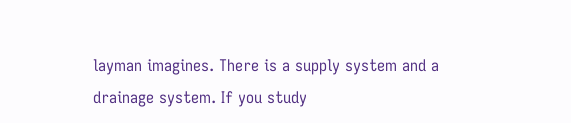layman imagines. There is a supply system and a drainage system. If you study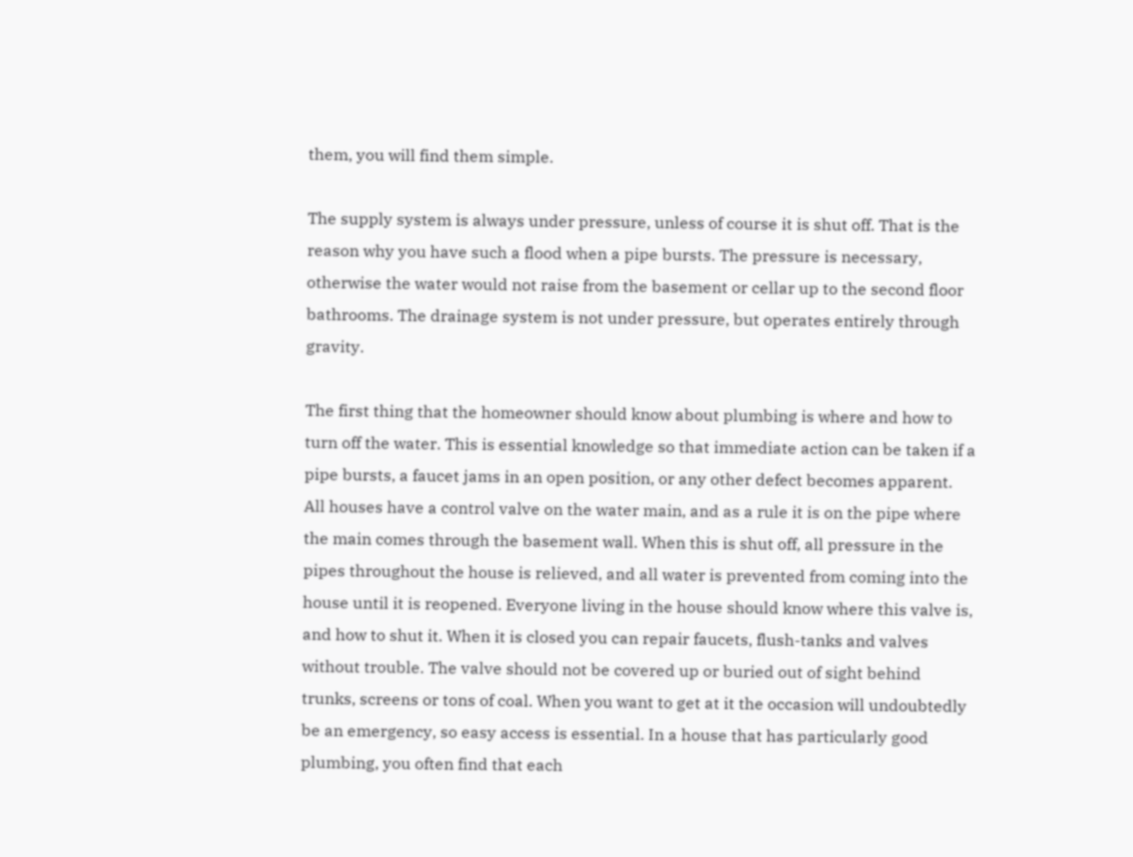them, you will find them simple.

The supply system is always under pressure, unless of course it is shut off. That is the reason why you have such a flood when a pipe bursts. The pressure is necessary, otherwise the water would not raise from the basement or cellar up to the second floor bathrooms. The drainage system is not under pressure, but operates entirely through gravity.

The first thing that the homeowner should know about plumbing is where and how to turn off the water. This is essential knowledge so that immediate action can be taken if a pipe bursts, a faucet jams in an open position, or any other defect becomes apparent. All houses have a control valve on the water main, and as a rule it is on the pipe where the main comes through the basement wall. When this is shut off, all pressure in the pipes throughout the house is relieved, and all water is prevented from coming into the house until it is reopened. Everyone living in the house should know where this valve is, and how to shut it. When it is closed you can repair faucets, flush-tanks and valves without trouble. The valve should not be covered up or buried out of sight behind trunks, screens or tons of coal. When you want to get at it the occasion will undoubtedly be an emergency, so easy access is essential. In a house that has particularly good plumbing, you often find that each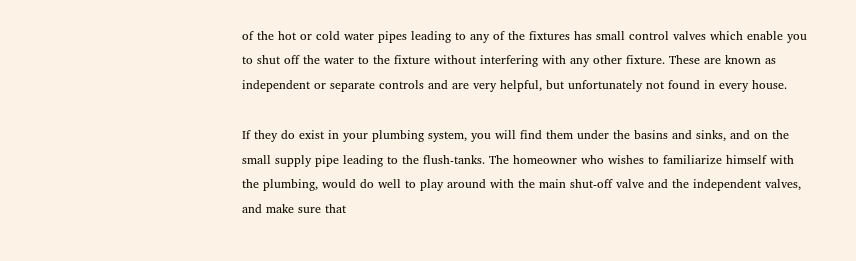of the hot or cold water pipes leading to any of the fixtures has small control valves which enable you to shut off the water to the fixture without interfering with any other fixture. These are known as independent or separate controls and are very helpful, but unfortunately not found in every house.

If they do exist in your plumbing system, you will find them under the basins and sinks, and on the small supply pipe leading to the flush-tanks. The homeowner who wishes to familiarize himself with the plumbing, would do well to play around with the main shut-off valve and the independent valves, and make sure that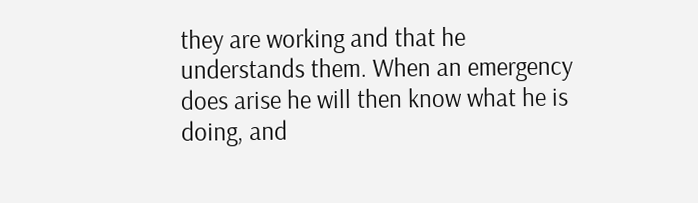they are working and that he understands them. When an emergency does arise he will then know what he is doing, and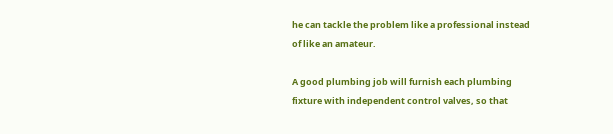he can tackle the problem like a professional instead of like an amateur.

A good plumbing job will furnish each plumbing fixture with independent control valves, so that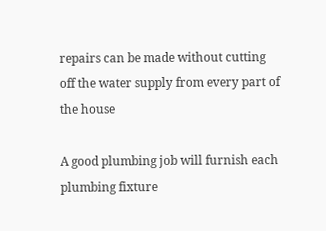repairs can be made without cutting off the water supply from every part of the house

A good plumbing job will furnish each plumbing fixture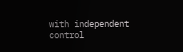with independent control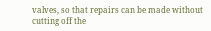valves, so that repairs can be made without cutting off the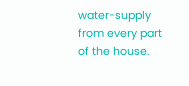water-supply from every part of the house.